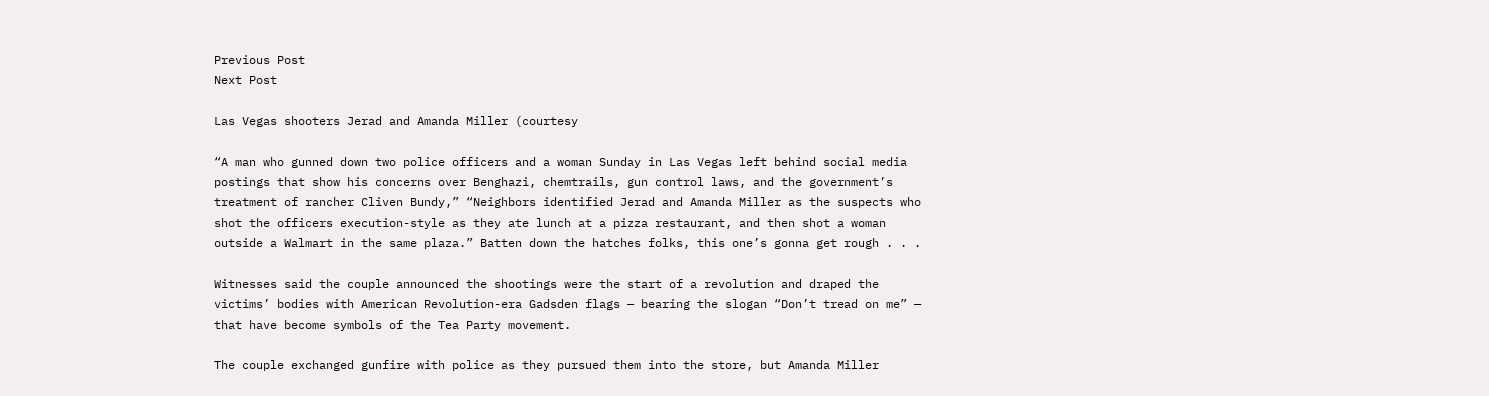Previous Post
Next Post

Las Vegas shooters Jerad and Amanda Miller (courtesy

“A man who gunned down two police officers and a woman Sunday in Las Vegas left behind social media postings that show his concerns over Benghazi, chemtrails, gun control laws, and the government’s treatment of rancher Cliven Bundy,” “Neighbors identified Jerad and Amanda Miller as the suspects who shot the officers execution-style as they ate lunch at a pizza restaurant, and then shot a woman outside a Walmart in the same plaza.” Batten down the hatches folks, this one’s gonna get rough . . .

Witnesses said the couple announced the shootings were the start of a revolution and draped the victims’ bodies with American Revolution-era Gadsden flags — bearing the slogan “Don’t tread on me” — that have become symbols of the Tea Party movement.

The couple exchanged gunfire with police as they pursued them into the store, but Amanda Miller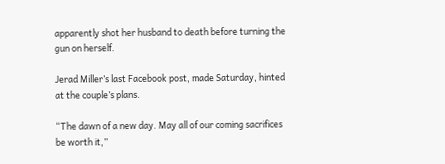apparently shot her husband to death before turning the gun on herself.

Jerad Miller’s last Facebook post, made Saturday, hinted at the couple’s plans.

“The dawn of a new day. May all of our coming sacrifices be worth it,”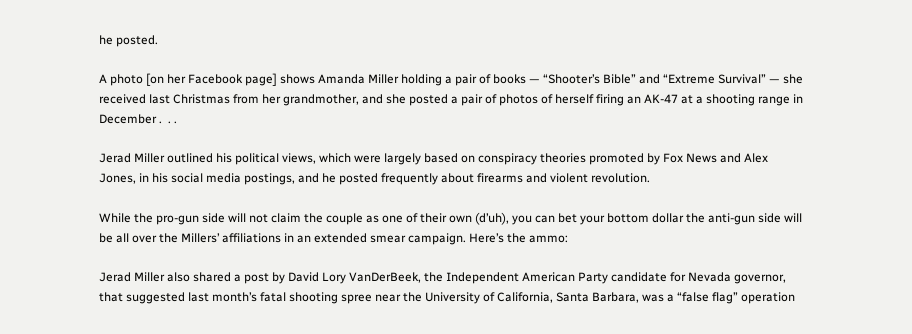he posted.

A photo [on her Facebook page] shows Amanda Miller holding a pair of books — “Shooter’s Bible” and “Extreme Survival” — she received last Christmas from her grandmother, and she posted a pair of photos of herself firing an AK-47 at a shooting range in December .  . .

Jerad Miller outlined his political views, which were largely based on conspiracy theories promoted by Fox News and Alex Jones, in his social media postings, and he posted frequently about firearms and violent revolution.

While the pro-gun side will not claim the couple as one of their own (d’uh), you can bet your bottom dollar the anti-gun side will be all over the Millers’ affiliations in an extended smear campaign. Here’s the ammo:

Jerad Miller also shared a post by David Lory VanDerBeek, the Independent American Party candidate for Nevada governor, that suggested last month’s fatal shooting spree near the University of California, Santa Barbara, was a “false flag” operation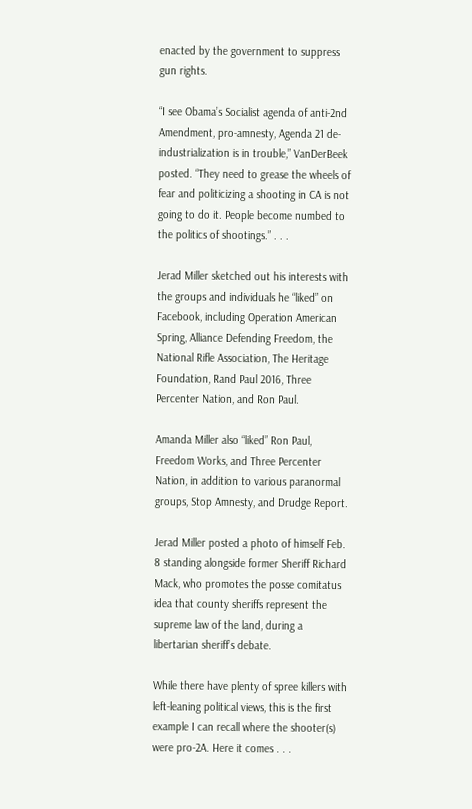enacted by the government to suppress gun rights.

“I see Obama’s Socialist agenda of anti-2nd Amendment, pro-amnesty, Agenda 21 de-industrialization is in trouble,” VanDerBeek posted. “They need to grease the wheels of fear and politicizing a shooting in CA is not going to do it. People become numbed to the politics of shootings.” . . .

Jerad Miller sketched out his interests with the groups and individuals he “liked” on Facebook, including Operation American Spring, Alliance Defending Freedom, the National Rifle Association, The Heritage Foundation, Rand Paul 2016, Three Percenter Nation, and Ron Paul.

Amanda Miller also “liked” Ron Paul, Freedom Works, and Three Percenter Nation, in addition to various paranormal groups, Stop Amnesty, and Drudge Report.

Jerad Miller posted a photo of himself Feb. 8 standing alongside former Sheriff Richard Mack, who promotes the posse comitatus idea that county sheriffs represent the supreme law of the land, during a libertarian sheriff’s debate.

While there have plenty of spree killers with left-leaning political views, this is the first example I can recall where the shooter(s) were pro-2A. Here it comes . . .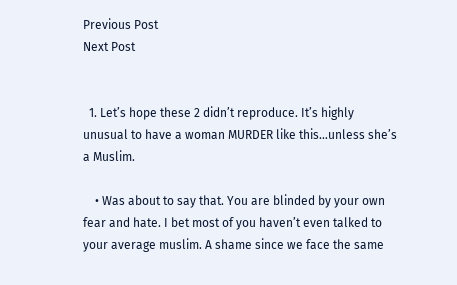Previous Post
Next Post


  1. Let’s hope these 2 didn’t reproduce. It’s highly unusual to have a woman MURDER like this…unless she’s a Muslim.

    • Was about to say that. You are blinded by your own fear and hate. I bet most of you haven’t even talked to your average muslim. A shame since we face the same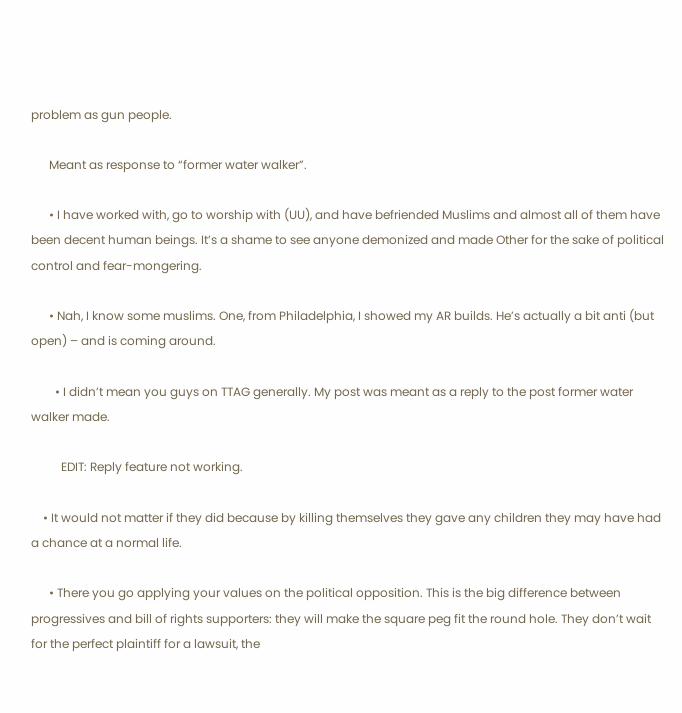problem as gun people.

      Meant as response to “former water walker”.

      • I have worked with, go to worship with (UU), and have befriended Muslims and almost all of them have been decent human beings. It’s a shame to see anyone demonized and made Other for the sake of political control and fear-mongering.

      • Nah, I know some muslims. One, from Philadelphia, I showed my AR builds. He’s actually a bit anti (but open) – and is coming around.

        • I didn’t mean you guys on TTAG generally. My post was meant as a reply to the post former water walker made.

          EDIT: Reply feature not working.

    • It would not matter if they did because by killing themselves they gave any children they may have had a chance at a normal life.

      • There you go applying your values on the political opposition. This is the big difference between progressives and bill of rights supporters: they will make the square peg fit the round hole. They don’t wait for the perfect plaintiff for a lawsuit, the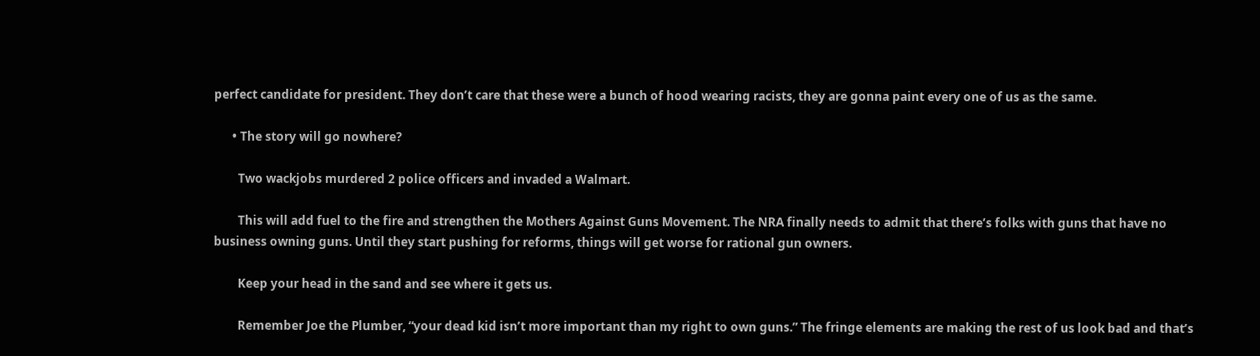perfect candidate for president. They don’t care that these were a bunch of hood wearing racists, they are gonna paint every one of us as the same.

      • The story will go nowhere?

        Two wackjobs murdered 2 police officers and invaded a Walmart.

        This will add fuel to the fire and strengthen the Mothers Against Guns Movement. The NRA finally needs to admit that there’s folks with guns that have no business owning guns. Until they start pushing for reforms, things will get worse for rational gun owners.

        Keep your head in the sand and see where it gets us.

        Remember Joe the Plumber, “your dead kid isn’t more important than my right to own guns.” The fringe elements are making the rest of us look bad and that’s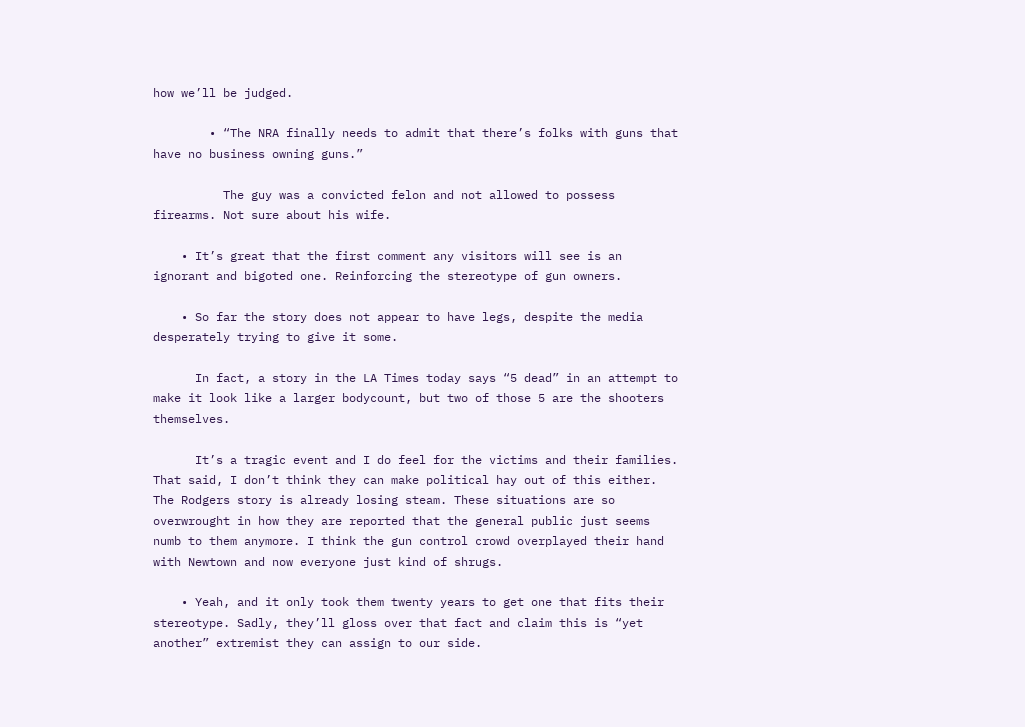how we’ll be judged.

        • “The NRA finally needs to admit that there’s folks with guns that have no business owning guns.”

          The guy was a convicted felon and not allowed to possess firearms. Not sure about his wife.

    • It’s great that the first comment any visitors will see is an ignorant and bigoted one. Reinforcing the stereotype of gun owners.

    • So far the story does not appear to have legs, despite the media desperately trying to give it some.

      In fact, a story in the LA Times today says “5 dead” in an attempt to make it look like a larger bodycount, but two of those 5 are the shooters themselves.

      It’s a tragic event and I do feel for the victims and their families. That said, I don’t think they can make political hay out of this either. The Rodgers story is already losing steam. These situations are so overwrought in how they are reported that the general public just seems numb to them anymore. I think the gun control crowd overplayed their hand with Newtown and now everyone just kind of shrugs.

    • Yeah, and it only took them twenty years to get one that fits their stereotype. Sadly, they’ll gloss over that fact and claim this is “yet another” extremist they can assign to our side.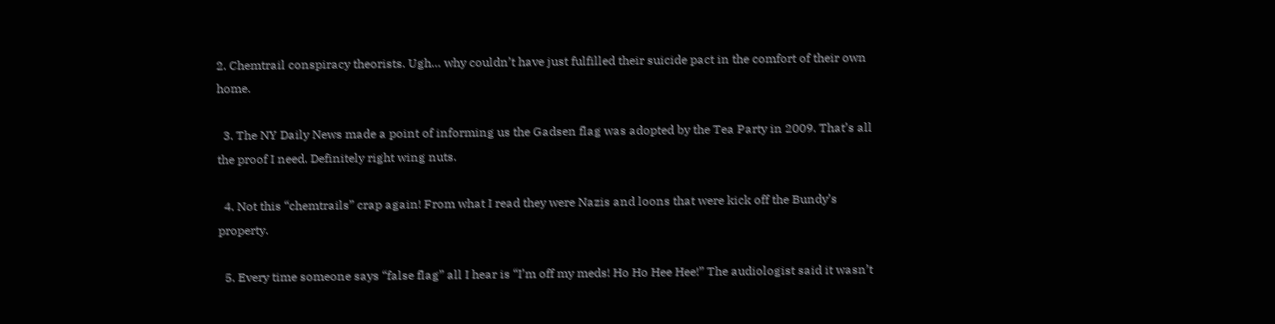2. Chemtrail conspiracy theorists. Ugh… why couldn’t have just fulfilled their suicide pact in the comfort of their own home.

  3. The NY Daily News made a point of informing us the Gadsen flag was adopted by the Tea Party in 2009. That’s all the proof I need. Definitely right wing nuts.

  4. Not this “chemtrails” crap again! From what I read they were Nazis and loons that were kick off the Bundy’s property.

  5. Every time someone says “false flag” all I hear is “I’m off my meds! Ho Ho Hee Hee!” The audiologist said it wasn’t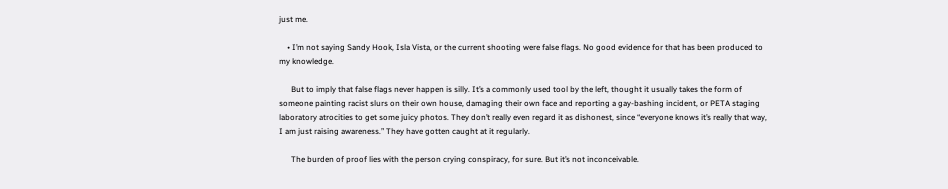just me.

    • I’m not saying Sandy Hook, Isla Vista, or the current shooting were false flags. No good evidence for that has been produced to my knowledge.

      But to imply that false flags never happen is silly. It’s a commonly used tool by the left, thought it usually takes the form of someone painting racist slurs on their own house, damaging their own face and reporting a gay-bashing incident, or PETA staging laboratory atrocities to get some juicy photos. They don’t really even regard it as dishonest, since “everyone knows it’s really that way, I am just raising awareness.” They have gotten caught at it regularly.

      The burden of proof lies with the person crying conspiracy, for sure. But it’s not inconceivable.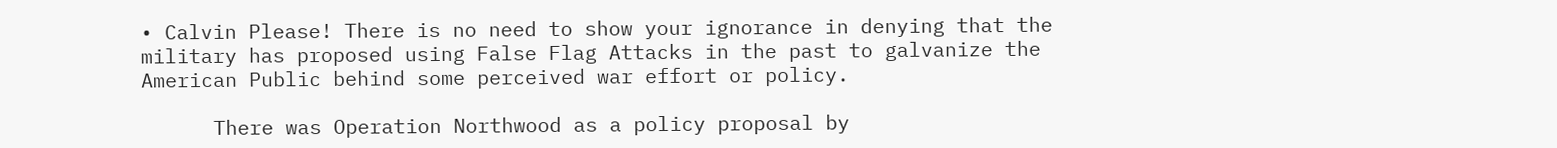• Calvin Please! There is no need to show your ignorance in denying that the military has proposed using False Flag Attacks in the past to galvanize the American Public behind some perceived war effort or policy.

      There was Operation Northwood as a policy proposal by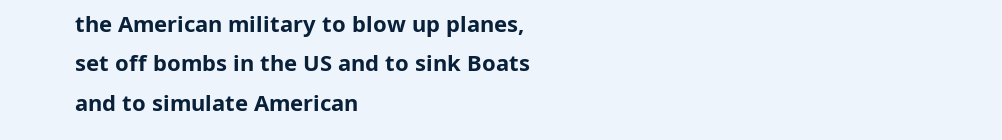the American military to blow up planes, set off bombs in the US and to sink Boats and to simulate American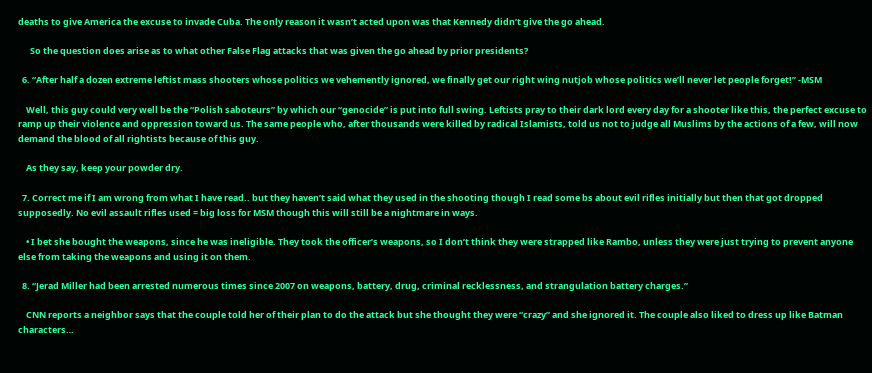deaths to give America the excuse to invade Cuba. The only reason it wasn’t acted upon was that Kennedy didn’t give the go ahead.

      So the question does arise as to what other False Flag attacks that was given the go ahead by prior presidents?

  6. “After half a dozen extreme leftist mass shooters whose politics we vehemently ignored, we finally get our right wing nutjob whose politics we’ll never let people forget!” -MSM

    Well, this guy could very well be the “Polish saboteurs” by which our “genocide” is put into full swing. Leftists pray to their dark lord every day for a shooter like this, the perfect excuse to ramp up their violence and oppression toward us. The same people who, after thousands were killed by radical Islamists, told us not to judge all Muslims by the actions of a few, will now demand the blood of all rightists because of this guy.

    As they say, keep your powder dry.

  7. Correct me if I am wrong from what I have read.. but they haven’t said what they used in the shooting though I read some bs about evil rifles initially but then that got dropped supposedly. No evil assault rifles used = big loss for MSM though this will still be a nightmare in ways.

    • I bet she bought the weapons, since he was ineligible. They took the officer’s weapons, so I don’t think they were strapped like Rambo, unless they were just trying to prevent anyone else from taking the weapons and using it on them.

  8. “Jerad Miller had been arrested numerous times since 2007 on weapons, battery, drug, criminal recklessness, and strangulation battery charges.”

    CNN reports a neighbor says that the couple told her of their plan to do the attack but she thought they were “crazy” and she ignored it. The couple also liked to dress up like Batman characters…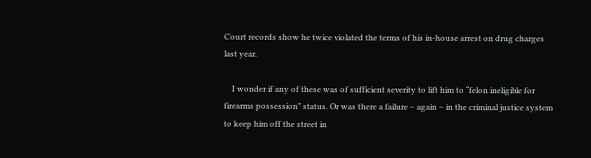Court records show he twice violated the terms of his in-house arrest on drug charges last year.

    I wonder if any of these was of sufficient severity to lift him to “felon ineligible for firearms possession” status. Or was there a failure – again – in the criminal justice system to keep him off the street in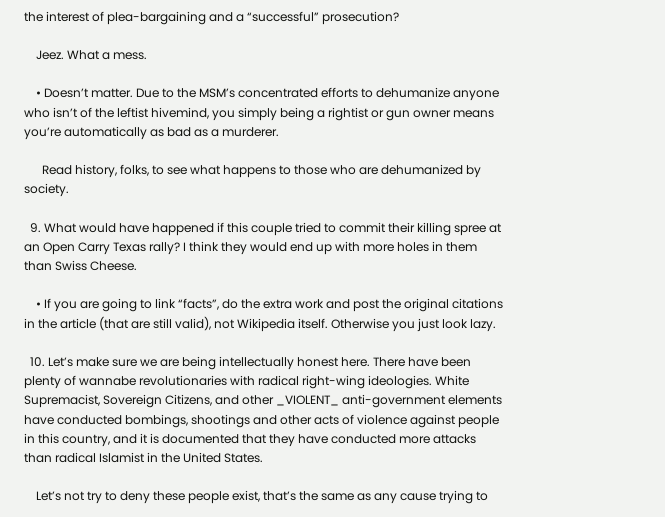the interest of plea-bargaining and a “successful” prosecution?

    Jeez. What a mess.

    • Doesn’t matter. Due to the MSM’s concentrated efforts to dehumanize anyone who isn’t of the leftist hivemind, you simply being a rightist or gun owner means you’re automatically as bad as a murderer.

      Read history, folks, to see what happens to those who are dehumanized by society.

  9. What would have happened if this couple tried to commit their killing spree at an Open Carry Texas rally? I think they would end up with more holes in them than Swiss Cheese.

    • If you are going to link “facts”, do the extra work and post the original citations in the article (that are still valid), not Wikipedia itself. Otherwise you just look lazy.

  10. Let’s make sure we are being intellectually honest here. There have been plenty of wannabe revolutionaries with radical right-wing ideologies. White Supremacist, Sovereign Citizens, and other _VIOLENT_ anti-government elements have conducted bombings, shootings and other acts of violence against people in this country, and it is documented that they have conducted more attacks than radical Islamist in the United States.

    Let’s not try to deny these people exist, that’s the same as any cause trying to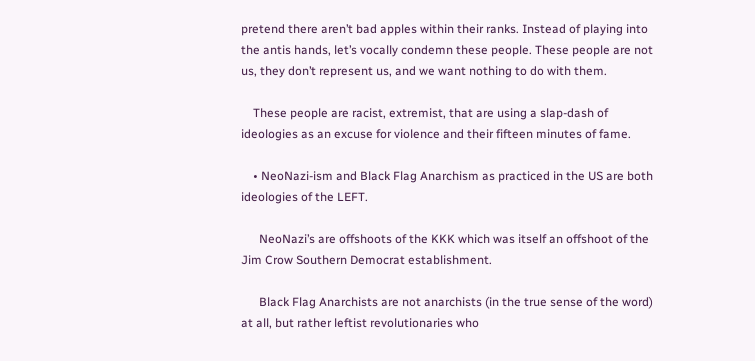pretend there aren’t bad apples within their ranks. Instead of playing into the antis hands, let’s vocally condemn these people. These people are not us, they don’t represent us, and we want nothing to do with them.

    These people are racist, extremist, that are using a slap-dash of ideologies as an excuse for violence and their fifteen minutes of fame.

    • NeoNazi-ism and Black Flag Anarchism as practiced in the US are both ideologies of the LEFT.

      NeoNazi’s are offshoots of the KKK which was itself an offshoot of the Jim Crow Southern Democrat establishment.

      Black Flag Anarchists are not anarchists (in the true sense of the word) at all, but rather leftist revolutionaries who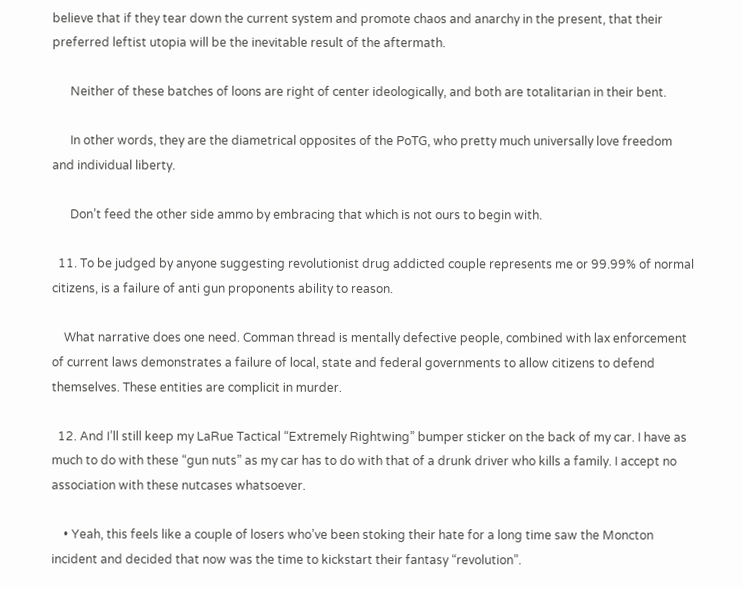believe that if they tear down the current system and promote chaos and anarchy in the present, that their preferred leftist utopia will be the inevitable result of the aftermath.

      Neither of these batches of loons are right of center ideologically, and both are totalitarian in their bent.

      In other words, they are the diametrical opposites of the PoTG, who pretty much universally love freedom and individual liberty.

      Don’t feed the other side ammo by embracing that which is not ours to begin with.

  11. To be judged by anyone suggesting revolutionist drug addicted couple represents me or 99.99% of normal citizens, is a failure of anti gun proponents ability to reason.

    What narrative does one need. Comman thread is mentally defective people, combined with lax enforcement of current laws demonstrates a failure of local, state and federal governments to allow citizens to defend themselves. These entities are complicit in murder.

  12. And I’ll still keep my LaRue Tactical “Extremely Rightwing” bumper sticker on the back of my car. I have as much to do with these “gun nuts” as my car has to do with that of a drunk driver who kills a family. I accept no association with these nutcases whatsoever.

    • Yeah, this feels like a couple of losers who’ve been stoking their hate for a long time saw the Moncton incident and decided that now was the time to kickstart their fantasy “revolution”.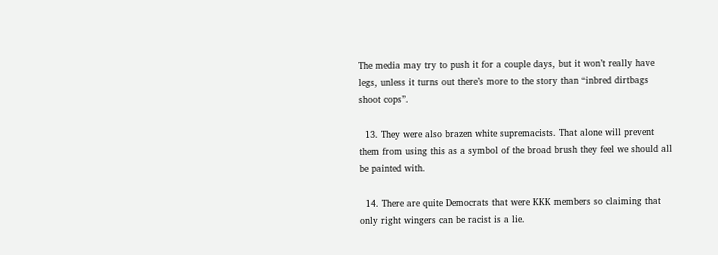The media may try to push it for a couple days, but it won’t really have legs, unless it turns out there’s more to the story than “inbred dirtbags shoot cops”.

  13. They were also brazen white supremacists. That alone will prevent them from using this as a symbol of the broad brush they feel we should all be painted with.

  14. There are quite Democrats that were KKK members so claiming that only right wingers can be racist is a lie.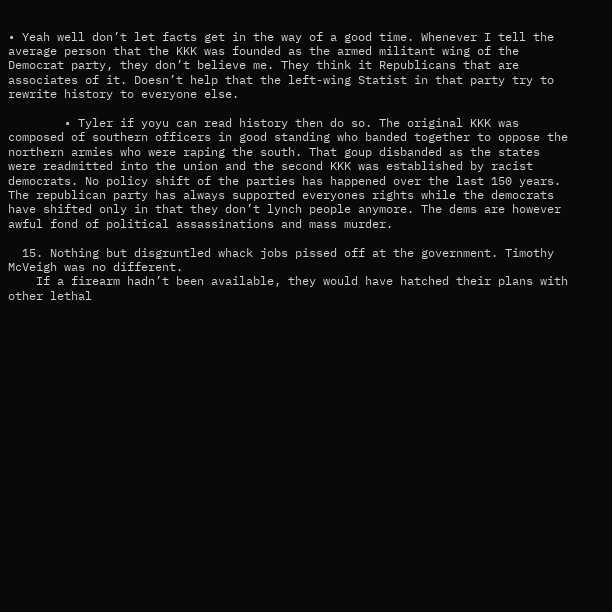• Yeah well don’t let facts get in the way of a good time. Whenever I tell the average person that the KKK was founded as the armed militant wing of the Democrat party, they don’t believe me. They think it Republicans that are associates of it. Doesn’t help that the left-wing Statist in that party try to rewrite history to everyone else.

        • Tyler if yoyu can read history then do so. The original KKK was composed of southern officers in good standing who banded together to oppose the northern armies who were raping the south. That goup disbanded as the states were readmitted into the union and the second KKK was established by racist democrats. No policy shift of the parties has happened over the last 150 years. The republican party has always supported everyones rights while the democrats have shifted only in that they don’t lynch people anymore. The dems are however awful fond of political assassinations and mass murder.

  15. Nothing but disgruntled whack jobs pissed off at the government. Timothy McVeigh was no different.
    If a firearm hadn’t been available, they would have hatched their plans with other lethal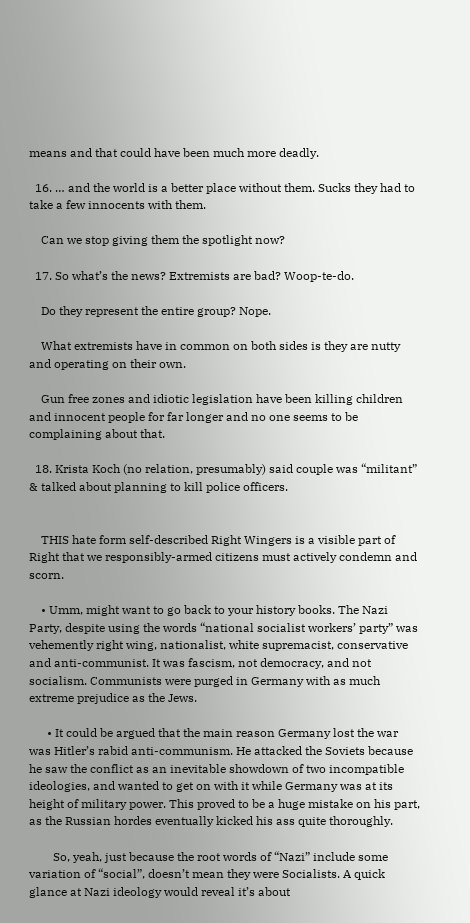means and that could have been much more deadly.

  16. … and the world is a better place without them. Sucks they had to take a few innocents with them.

    Can we stop giving them the spotlight now?

  17. So what’s the news? Extremists are bad? Woop-te-do.

    Do they represent the entire group? Nope.

    What extremists have in common on both sides is they are nutty and operating on their own.

    Gun free zones and idiotic legislation have been killing children and innocent people for far longer and no one seems to be complaining about that.

  18. Krista Koch (no relation, presumably) said couple was “militant” & talked about planning to kill police officers.


    THIS hate form self-described Right Wingers is a visible part of Right that we responsibly-armed citizens must actively condemn and scorn.

    • Umm, might want to go back to your history books. The Nazi Party, despite using the words “national socialist workers’ party” was vehemently right wing, nationalist, white supremacist, conservative and anti-communist. It was fascism, not democracy, and not socialism. Communists were purged in Germany with as much extreme prejudice as the Jews.

      • It could be argued that the main reason Germany lost the war was Hitler’s rabid anti-communism. He attacked the Soviets because he saw the conflict as an inevitable showdown of two incompatible ideologies, and wanted to get on with it while Germany was at its height of military power. This proved to be a huge mistake on his part, as the Russian hordes eventually kicked his ass quite thoroughly.

        So, yeah, just because the root words of “Nazi” include some variation of “social”, doesn’t mean they were Socialists. A quick glance at Nazi ideology would reveal it’s about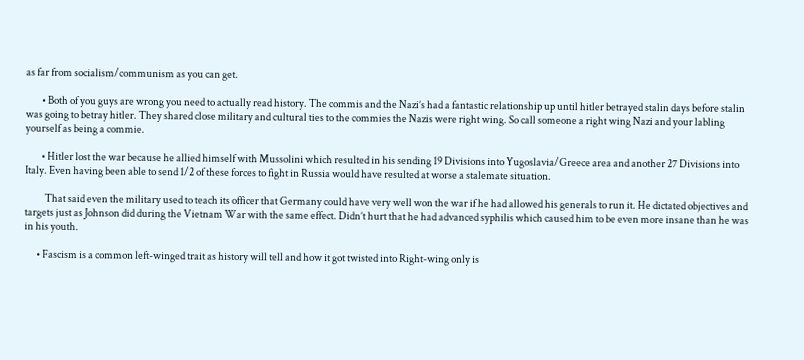as far from socialism/communism as you can get.

        • Both of you guys are wrong you need to actually read history. The commis and the Nazi’s had a fantastic relationship up until hitler betrayed stalin days before stalin was going to betray hitler. They shared close military and cultural ties to the commies the Nazis were right wing. So call someone a right wing Nazi and your labling yourself as being a commie.

        • Hitler lost the war because he allied himself with Mussolini which resulted in his sending 19 Divisions into Yugoslavia/Greece area and another 27 Divisions into Italy. Even having been able to send 1/2 of these forces to fight in Russia would have resulted at worse a stalemate situation.

          That said even the military used to teach its officer that Germany could have very well won the war if he had allowed his generals to run it. He dictated objectives and targets just as Johnson did during the Vietnam War with the same effect. Didn’t hurt that he had advanced syphilis which caused him to be even more insane than he was in his youth.

      • Fascism is a common left-winged trait as history will tell and how it got twisted into Right-wing only is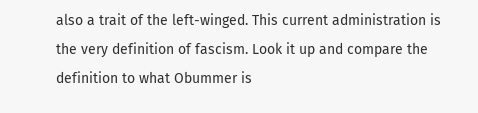also a trait of the left-winged. This current administration is the very definition of fascism. Look it up and compare the definition to what Obummer is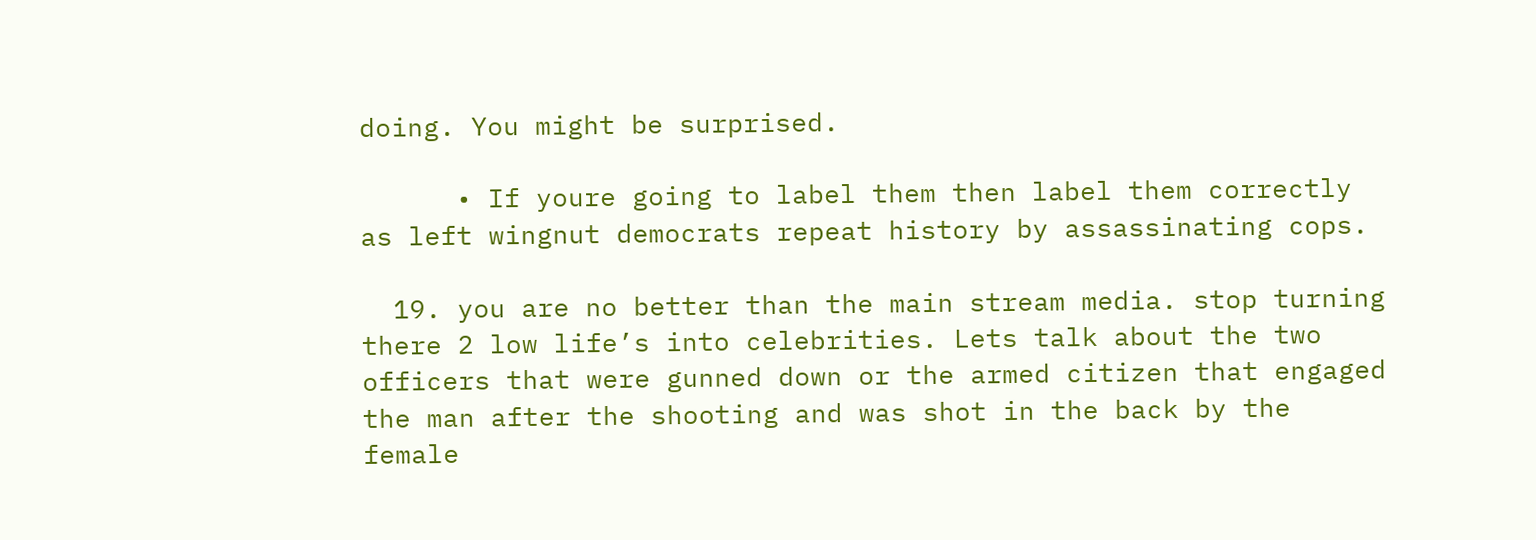doing. You might be surprised.

      • If youre going to label them then label them correctly as left wingnut democrats repeat history by assassinating cops.

  19. you are no better than the main stream media. stop turning there 2 low life’s into celebrities. Lets talk about the two officers that were gunned down or the armed citizen that engaged the man after the shooting and was shot in the back by the female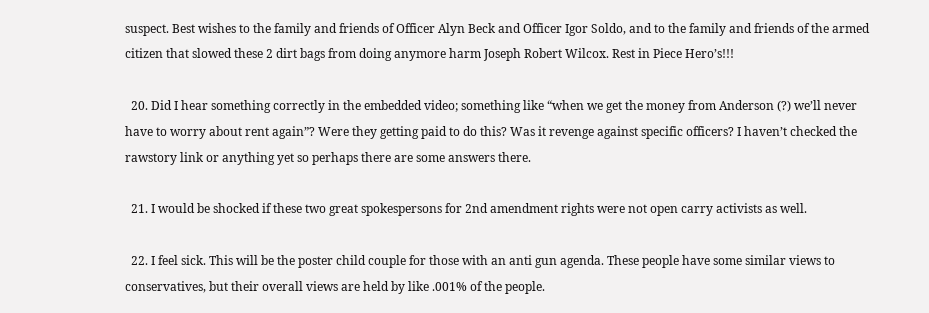suspect. Best wishes to the family and friends of Officer Alyn Beck and Officer Igor Soldo, and to the family and friends of the armed citizen that slowed these 2 dirt bags from doing anymore harm Joseph Robert Wilcox. Rest in Piece Hero’s!!!

  20. Did I hear something correctly in the embedded video; something like “when we get the money from Anderson (?) we’ll never have to worry about rent again”? Were they getting paid to do this? Was it revenge against specific officers? I haven’t checked the rawstory link or anything yet so perhaps there are some answers there.

  21. I would be shocked if these two great spokespersons for 2nd amendment rights were not open carry activists as well.

  22. I feel sick. This will be the poster child couple for those with an anti gun agenda. These people have some similar views to conservatives, but their overall views are held by like .001% of the people.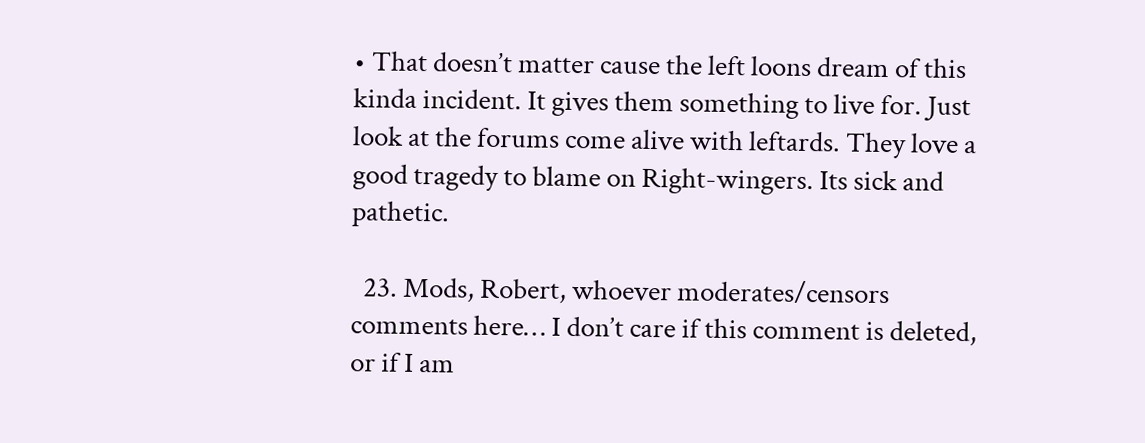• That doesn’t matter cause the left loons dream of this kinda incident. It gives them something to live for. Just look at the forums come alive with leftards. They love a good tragedy to blame on Right-wingers. Its sick and pathetic.

  23. Mods, Robert, whoever moderates/censors comments here… I don’t care if this comment is deleted, or if I am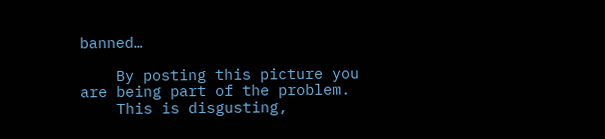banned…

    By posting this picture you are being part of the problem.
    This is disgusting,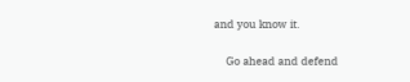and you know it.

    Go ahead and defend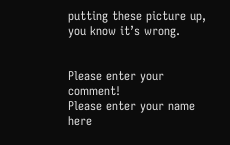putting these picture up, you know it’s wrong.


Please enter your comment!
Please enter your name here